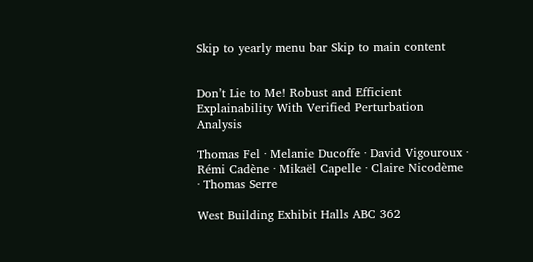Skip to yearly menu bar Skip to main content


Don’t Lie to Me! Robust and Efficient Explainability With Verified Perturbation Analysis

Thomas Fel · Melanie Ducoffe · David Vigouroux · Rémi Cadène · Mikaël Capelle · Claire Nicodème · Thomas Serre

West Building Exhibit Halls ABC 362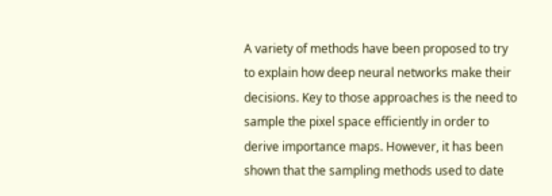A variety of methods have been proposed to try to explain how deep neural networks make their decisions. Key to those approaches is the need to sample the pixel space efficiently in order to derive importance maps. However, it has been shown that the sampling methods used to date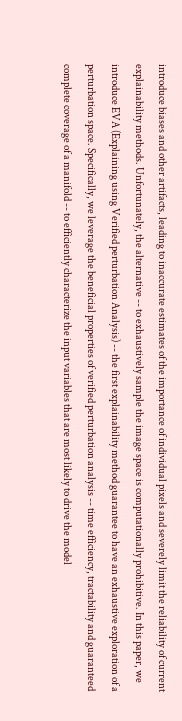introduce biases and other artifacts, leading to inaccurate estimates of the importance of individual pixels and severely limit the reliability of current explainability methods. Unfortunately, the alternative -- to exhaustively sample the image space is computationally prohibitive. In this paper, we introduce EVA (Explaining using Verified perturbation Analysis) -- the first explainability method guarantee to have an exhaustive exploration of a perturbation space. Specifically, we leverage the beneficial properties of verified perturbation analysis -- time efficiency, tractability and guaranteed complete coverage of a manifold -- to efficiently characterize the input variables that are most likely to drive the model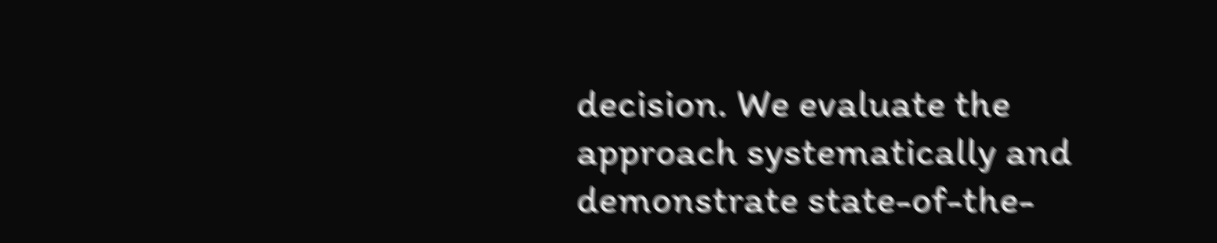decision. We evaluate the approach systematically and demonstrate state-of-the-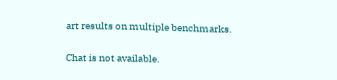art results on multiple benchmarks.

Chat is not available.